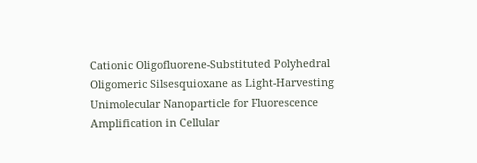Cationic Oligofluorene-Substituted Polyhedral Oligomeric Silsesquioxane as Light-Harvesting Unimolecular Nanoparticle for Fluorescence Amplification in Cellular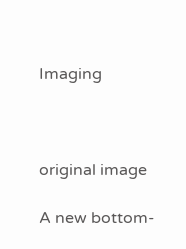Imaging



original image

A new bottom-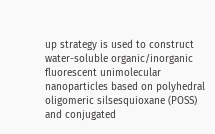up strategy is used to construct water-soluble organic/inorganic fluorescent unimolecular nanoparticles based on polyhedral oligomeric silsesquioxane (POSS) and conjugated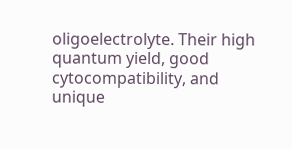oligoelectrolyte. Their high quantum yield, good cytocompatibility, and unique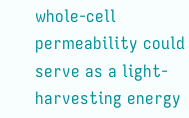whole-cell permeability could serve as a light-harvesting energy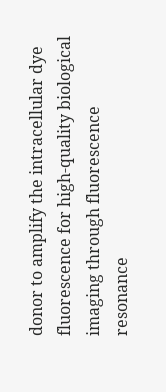donor to amplify the intracellular dye fluorescence for high-quality biological imaging through fluorescence resonance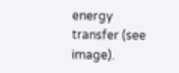energy transfer (see image).